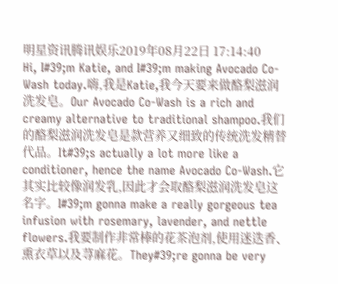明星资讯腾讯娱乐2019年08月22日 17:14:40
Hi, I#39;m Katie, and I#39;m making Avocado Co-Wash today.嗨,我是Katie,我今天要来做酪梨滋润洗发皂。Our Avocado Co-Wash is a rich and creamy alternative to traditional shampoo.我们的酪梨滋润洗发皂是款营养又细致的传统洗发精替代品。It#39;s actually a lot more like a conditioner, hence the name Avocado Co-Wash.它其实比较像润发乳,因此才会取酪梨滋润洗发皂这名字。I#39;m gonna make a really gorgeous tea infusion with rosemary, lavender, and nettle flowers.我要制作非常棒的花茶泡剂,使用迷迭香、熏衣草以及荨麻花。They#39;re gonna be very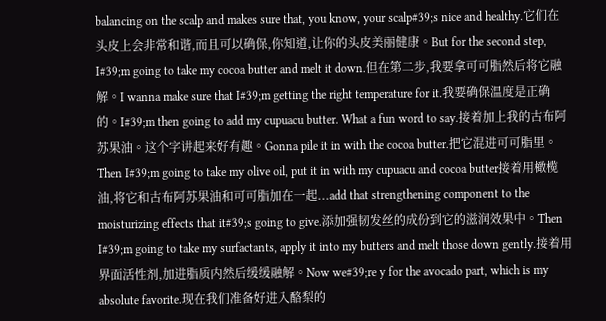balancing on the scalp and makes sure that, you know, your scalp#39;s nice and healthy.它们在头皮上会非常和谐,而且可以确保,你知道,让你的头皮美丽健康。But for the second step, I#39;m going to take my cocoa butter and melt it down.但在第二步,我要拿可可脂然后将它融解。I wanna make sure that I#39;m getting the right temperature for it.我要确保温度是正确的。I#39;m then going to add my cupuacu butter. What a fun word to say.接着加上我的古布阿苏果油。这个字讲起来好有趣。Gonna pile it in with the cocoa butter.把它混进可可脂里。Then I#39;m going to take my olive oil, put it in with my cupuacu and cocoa butter接着用橄榄油,将它和古布阿苏果油和可可脂加在一起...add that strengthening component to the moisturizing effects that it#39;s going to give.添加强韧发丝的成份到它的滋润效果中。Then I#39;m going to take my surfactants, apply it into my butters and melt those down gently.接着用界面活性剂,加进脂质内然后缓缓融解。Now we#39;re y for the avocado part, which is my absolute favorite.现在我们准备好进入酪梨的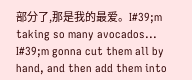部分了,那是我的最爱。I#39;m taking so many avocados... I#39;m gonna cut them all by hand, and then add them into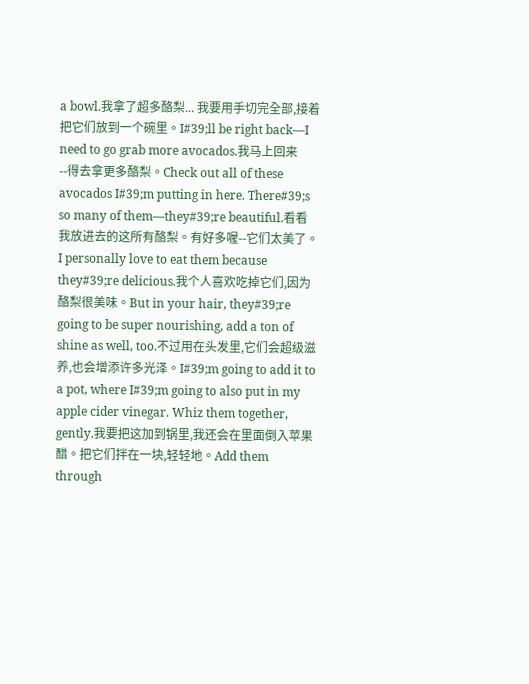a bowl.我拿了超多酪梨... 我要用手切完全部,接着把它们放到一个碗里。I#39;ll be right back—I need to go grab more avocados.我马上回来 --得去拿更多酪梨。Check out all of these avocados I#39;m putting in here. There#39;s so many of them—they#39;re beautiful.看看我放进去的这所有酪梨。有好多喔--它们太美了。I personally love to eat them because they#39;re delicious.我个人喜欢吃掉它们,因为酪梨很美味。But in your hair, they#39;re going to be super nourishing, add a ton of shine as well, too.不过用在头发里,它们会超级滋养,也会增添许多光泽。I#39;m going to add it to a pot, where I#39;m going to also put in my apple cider vinegar. Whiz them together, gently.我要把这加到锅里,我还会在里面倒入苹果醋。把它们拌在一块,轻轻地。Add them through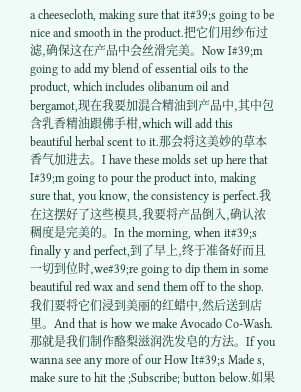a cheesecloth, making sure that it#39;s going to be nice and smooth in the product.把它们用纱布过滤,确保这在产品中会丝滑完美。Now I#39;m going to add my blend of essential oils to the product, which includes olibanum oil and bergamot,现在我要加混合精油到产品中,其中包含乳香精油跟佛手柑,which will add this beautiful herbal scent to it.那会将这美妙的草本香气加进去。I have these molds set up here that I#39;m going to pour the product into, making sure that, you know, the consistency is perfect.我在这摆好了这些模具,我要将产品倒入,确认浓稠度是完美的。In the morning, when it#39;s finally y and perfect,到了早上,终于准备好而且一切到位时,we#39;re going to dip them in some beautiful red wax and send them off to the shop.我们要将它们浸到美丽的红蜡中,然后送到店里。And that is how we make Avocado Co-Wash.那就是我们制作酪梨滋润洗发皂的方法。If you wanna see any more of our How It#39;s Made s, make sure to hit the ;Subscribe; button below.如果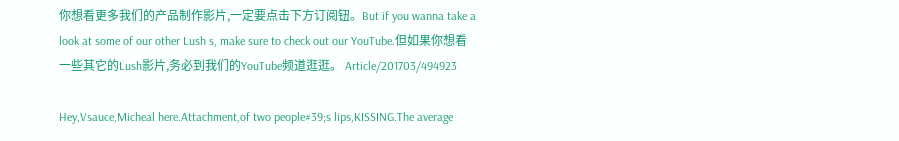你想看更多我们的产品制作影片,一定要点击下方订阅钮。But if you wanna take a look at some of our other Lush s, make sure to check out our YouTube.但如果你想看一些其它的Lush影片,务必到我们的YouTube频道逛逛。 Article/201703/494923

Hey,Vsauce,Micheal here.Attachment,of two people#39;s lips,KISSING.The average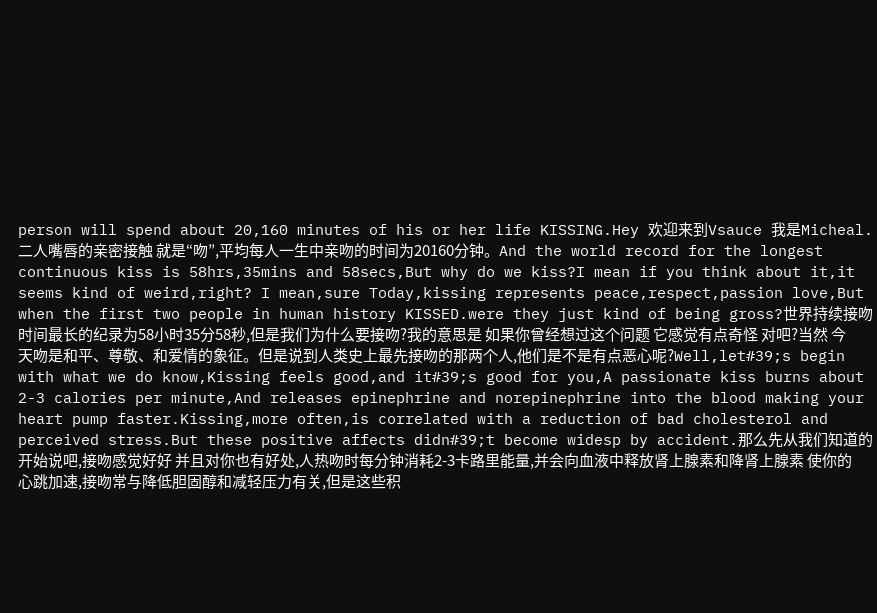person will spend about 20,160 minutes of his or her life KISSING.Hey 欢迎来到Vsauce 我是Micheal.二人嘴唇的亲密接触 就是“吻”,平均每人一生中亲吻的时间为20160分钟。And the world record for the longest continuous kiss is 58hrs,35mins and 58secs,But why do we kiss?I mean if you think about it,it seems kind of weird,right? I mean,sure Today,kissing represents peace,respect,passion love,But when the first two people in human history KISSED.were they just kind of being gross?世界持续接吻时间最长的纪录为58小时35分58秒,但是我们为什么要接吻?我的意思是 如果你曾经想过这个问题 它感觉有点奇怪 对吧?当然 今天吻是和平、尊敬、和爱情的象征。但是说到人类史上最先接吻的那两个人,他们是不是有点恶心呢?Well,let#39;s begin with what we do know,Kissing feels good,and it#39;s good for you,A passionate kiss burns about 2-3 calories per minute,And releases epinephrine and norepinephrine into the blood making your heart pump faster.Kissing,more often,is correlated with a reduction of bad cholesterol and perceived stress.But these positive affects didn#39;t become widesp by accident.那么先从我们知道的开始说吧,接吻感觉好好 并且对你也有好处,人热吻时每分钟消耗2-3卡路里能量,并会向血液中释放肾上腺素和降肾上腺素 使你的心跳加速,接吻常与降低胆固醇和减轻压力有关,但是这些积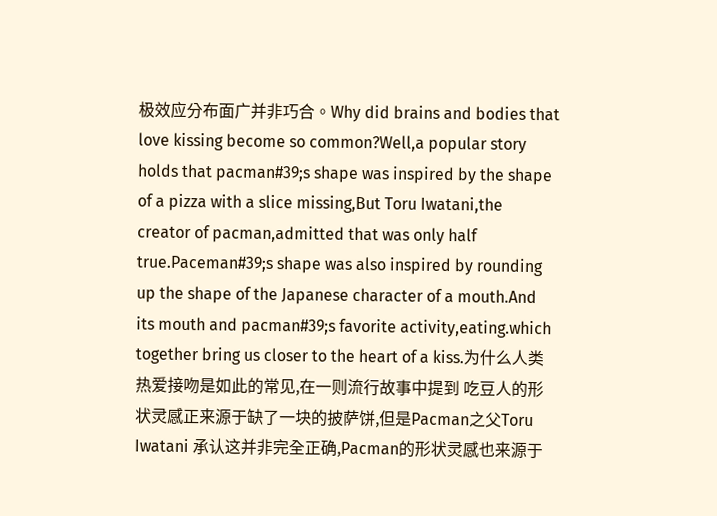极效应分布面广并非巧合。Why did brains and bodies that love kissing become so common?Well,a popular story holds that pacman#39;s shape was inspired by the shape of a pizza with a slice missing,But Toru Iwatani,the creator of pacman,admitted that was only half true.Paceman#39;s shape was also inspired by rounding up the shape of the Japanese character of a mouth.And its mouth and pacman#39;s favorite activity,eating.which together bring us closer to the heart of a kiss.为什么人类热爱接吻是如此的常见,在一则流行故事中提到 吃豆人的形状灵感正来源于缺了一块的披萨饼,但是Pacman之父Toru Iwatani 承认这并非完全正确,Pacman的形状灵感也来源于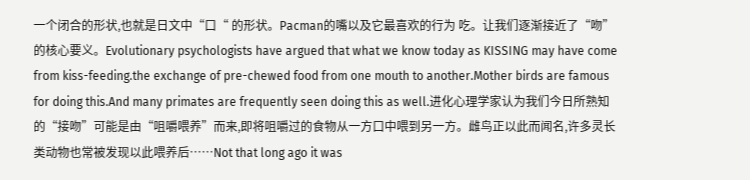一个闭合的形状,也就是日文中“口“ 的形状。Pacman的嘴以及它最喜欢的行为 吃。让我们逐渐接近了“吻”的核心要义。Evolutionary psychologists have argued that what we know today as KISSING may have come from kiss-feeding.the exchange of pre-chewed food from one mouth to another.Mother birds are famous for doing this.And many primates are frequently seen doing this as well.进化心理学家认为我们今日所熟知的“接吻”可能是由“咀嚼喂养”而来,即将咀嚼过的食物从一方口中喂到另一方。雌鸟正以此而闻名,许多灵长类动物也常被发现以此喂养后……Not that long ago it was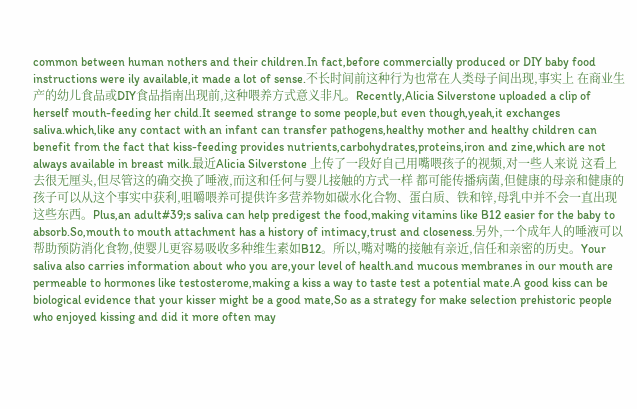common between human nothers and their children.In fact,before commercially produced or DIY baby food instructions were ily available,it made a lot of sense.不长时间前这种行为也常在人类母子间出现,事实上 在商业生产的幼儿食品或DIY食品指南出现前,这种喂养方式意义非凡。Recently,Alicia Silverstone uploaded a clip of herself mouth-feeding her child.It seemed strange to some people,but even though,yeah,it exchanges saliva.which,like any contact with an infant can transfer pathogens,healthy mother and healthy children can benefit from the fact that kiss-feeding provides nutrients,carbohydrates,proteins,iron and zine,which are not always available in breast milk.最近Alicia Silverstone 上传了一段好自己用嘴喂孩子的视频,对一些人来说 这看上去很无厘头,但尽管这的确交换了唾液,而这和任何与婴儿接触的方式一样 都可能传播病菌,但健康的母亲和健康的孩子可以从这个事实中获利,咀嚼喂养可提供许多营养物如碳水化合物、蛋白质、铁和锌,母乳中并不会一直出现这些东西。Plus,an adult#39;s saliva can help predigest the food,making vitamins like B12 easier for the baby to absorb.So,mouth to mouth attachment has a history of intimacy,trust and closeness.另外,一个成年人的唾液可以帮助预防消化食物,使婴儿更容易吸收多种维生素如B12。所以,嘴对嘴的接触有亲近,信任和亲密的历史。Your saliva also carries information about who you are,your level of health.and mucous membranes in our mouth are permeable to hormones like testosterome,making a kiss a way to taste test a potential mate.A good kiss can be biological evidence that your kisser might be a good mate,So as a strategy for make selection prehistoric people who enjoyed kissing and did it more often may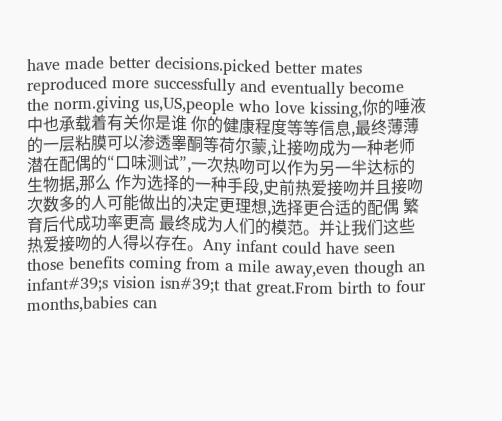have made better decisions.picked better mates reproduced more successfully and eventually become the norm.giving us,US,people who love kissing,你的唾液中也承载着有关你是谁 你的健康程度等等信息,最终薄薄的一层粘膜可以渗透睾酮等荷尔蒙,让接吻成为一种老师潜在配偶的“口味测试”,一次热吻可以作为另一半达标的生物据,那么 作为选择的一种手段,史前热爱接吻并且接吻次数多的人可能做出的决定更理想,选择更合适的配偶 繁育后代成功率更高 最终成为人们的模范。并让我们这些热爱接吻的人得以存在。Any infant could have seen those benefits coming from a mile away,even though an infant#39;s vision isn#39;t that great.From birth to four months,babies can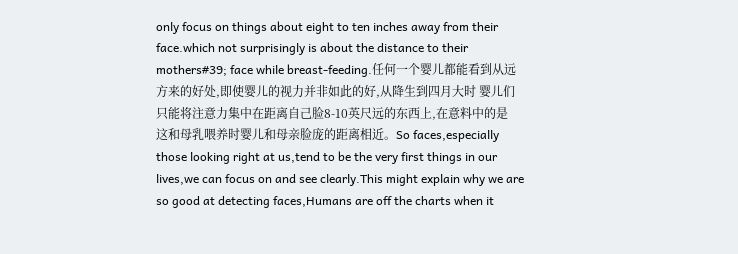only focus on things about eight to ten inches away from their face.which not surprisingly is about the distance to their mothers#39; face while breast-feeding.任何一个婴儿都能看到从远方来的好处,即使婴儿的视力并非如此的好,从降生到四月大时 婴儿们只能将注意力集中在距离自己脸8-10英尺远的东西上,在意料中的是 这和母乳喂养时婴儿和母亲脸庞的距离相近。So faces,especially those looking right at us,tend to be the very first things in our lives,we can focus on and see clearly.This might explain why we are so good at detecting faces,Humans are off the charts when it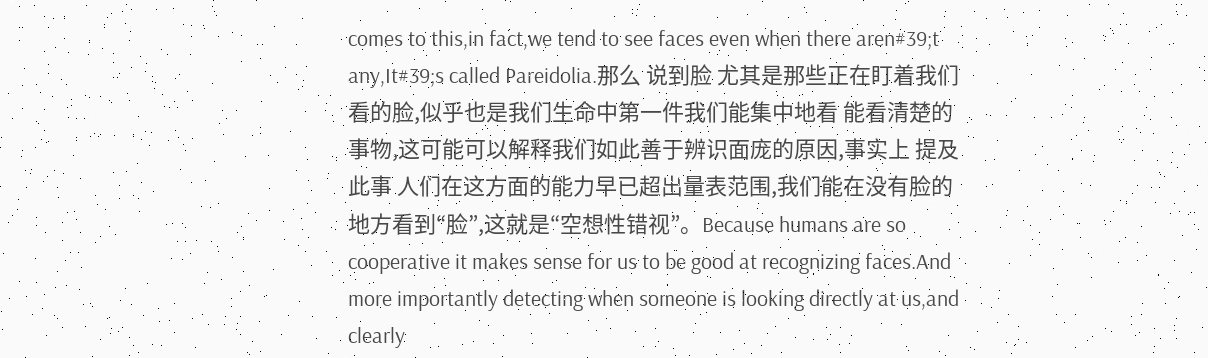comes to this,in fact,we tend to see faces even when there aren#39;t any,It#39;s called Pareidolia.那么 说到脸 尤其是那些正在盯着我们看的脸,似乎也是我们生命中第一件我们能集中地看 能看清楚的事物,这可能可以解释我们如此善于辨识面庞的原因,事实上 提及此事 人们在这方面的能力早已超出量表范围,我们能在没有脸的地方看到“脸”,这就是“空想性错视”。Because humans are so cooperative it makes sense for us to be good at recognizing faces.And more importantly detecting when someone is looking directly at us,and clearly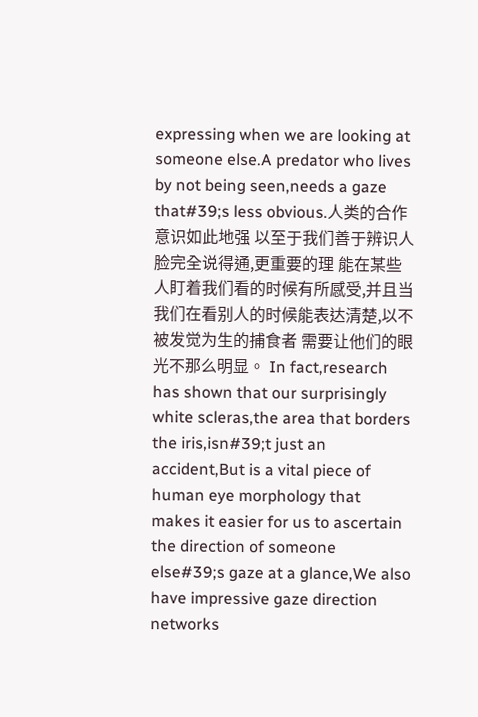expressing when we are looking at someone else.A predator who lives by not being seen,needs a gaze that#39;s less obvious.人类的合作意识如此地强 以至于我们善于辨识人脸完全说得通,更重要的理 能在某些人盯着我们看的时候有所感受,并且当我们在看别人的时候能表达清楚,以不被发觉为生的捕食者 需要让他们的眼光不那么明显。 In fact,research has shown that our surprisingly white scleras,the area that borders the iris,isn#39;t just an accident,But is a vital piece of human eye morphology that makes it easier for us to ascertain the direction of someone else#39;s gaze at a glance,We also have impressive gaze direction networks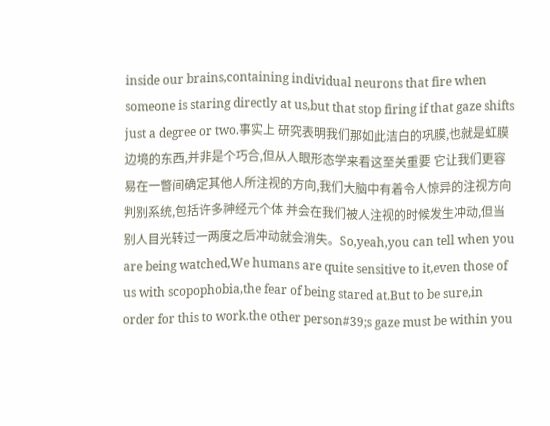inside our brains,containing individual neurons that fire when someone is staring directly at us,but that stop firing if that gaze shifts just a degree or two.事实上 研究表明我们那如此洁白的巩膜,也就是虹膜边境的东西,并非是个巧合,但从人眼形态学来看这至关重要 它让我们更容易在一瞥间确定其他人所注视的方向,我们大脑中有着令人惊异的注视方向判别系统,包括许多神经元个体 并会在我们被人注视的时候发生冲动,但当别人目光转过一两度之后冲动就会消失。So,yeah,you can tell when you are being watched,We humans are quite sensitive to it,even those of us with scopophobia,the fear of being stared at.But to be sure,in order for this to work.the other person#39;s gaze must be within you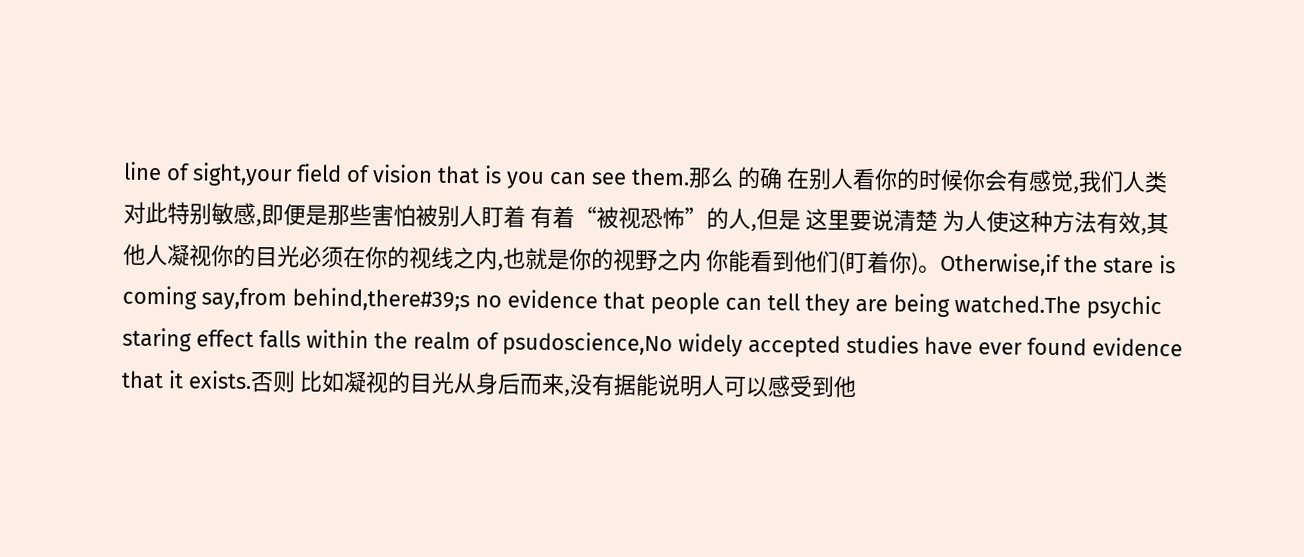line of sight,your field of vision that is you can see them.那么 的确 在别人看你的时候你会有感觉,我们人类对此特别敏感,即便是那些害怕被别人盯着 有着“被视恐怖”的人,但是 这里要说清楚 为人使这种方法有效,其他人凝视你的目光必须在你的视线之内,也就是你的视野之内 你能看到他们(盯着你)。Otherwise,if the stare is coming say,from behind,there#39;s no evidence that people can tell they are being watched.The psychic staring effect falls within the realm of psudoscience,No widely accepted studies have ever found evidence that it exists.否则 比如凝视的目光从身后而来,没有据能说明人可以感受到他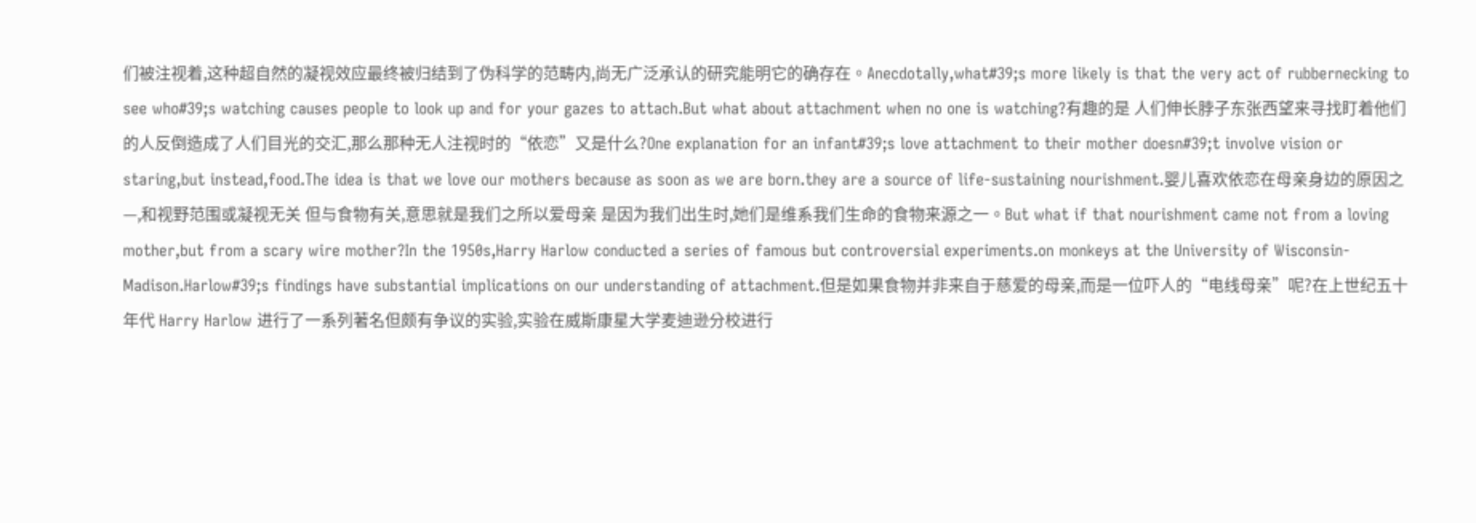们被注视着,这种超自然的凝视效应最终被归结到了伪科学的范畴内,尚无广泛承认的研究能明它的确存在。Anecdotally,what#39;s more likely is that the very act of rubbernecking to see who#39;s watching causes people to look up and for your gazes to attach.But what about attachment when no one is watching?有趣的是 人们伸长脖子东张西望来寻找盯着他们的人反倒造成了人们目光的交汇,那么那种无人注视时的“依恋”又是什么?One explanation for an infant#39;s love attachment to their mother doesn#39;t involve vision or staring,but instead,food.The idea is that we love our mothers because as soon as we are born.they are a source of life-sustaining nourishment.婴儿喜欢依恋在母亲身边的原因之—,和视野范围或凝视无关 但与食物有关,意思就是我们之所以爱母亲 是因为我们出生时,她们是维系我们生命的食物来源之一。But what if that nourishment came not from a loving mother,but from a scary wire mother?In the 1950s,Harry Harlow conducted a series of famous but controversial experiments.on monkeys at the University of Wisconsin-Madison.Harlow#39;s findings have substantial implications on our understanding of attachment.但是如果食物并非来自于慈爱的母亲,而是一位吓人的“电线母亲”呢?在上世纪五十年代 Harry Harlow 进行了一系列著名但颇有争议的实验,实验在威斯康星大学麦迪逊分校进行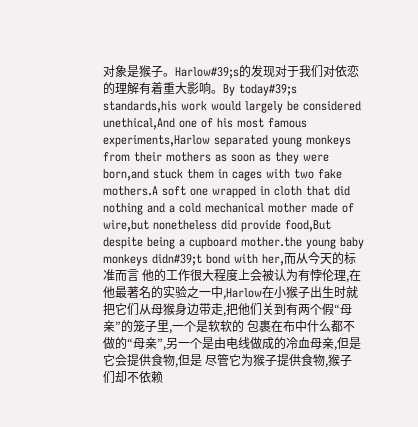对象是猴子。Harlow#39;s的发现对于我们对依恋的理解有着重大影响。By today#39;s standards,his work would largely be considered unethical,And one of his most famous experiments,Harlow separated young monkeys from their mothers as soon as they were born,and stuck them in cages with two fake mothers.A soft one wrapped in cloth that did nothing and a cold mechanical mother made of wire,but nonetheless did provide food,But despite being a cupboard mother.the young baby monkeys didn#39;t bond with her,而从今天的标准而言 他的工作很大程度上会被认为有悖伦理,在他最著名的实验之一中,Harlow在小猴子出生时就把它们从母猴身边带走,把他们关到有两个假“母亲”的笼子里,一个是软软的 包裹在布中什么都不做的“母亲”,另一个是由电线做成的冷血母亲,但是它会提供食物,但是 尽管它为猴子提供食物,猴子们却不依赖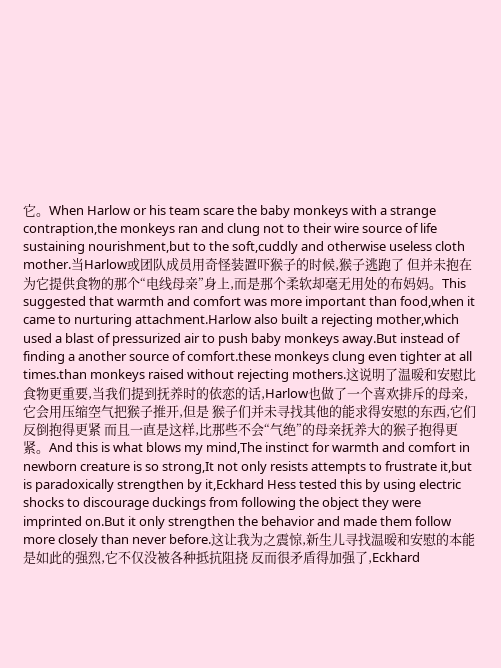它。When Harlow or his team scare the baby monkeys with a strange contraption,the monkeys ran and clung not to their wire source of life sustaining nourishment,but to the soft,cuddly and otherwise useless cloth mother.当Harlow或团队成员用奇怪装置吓猴子的时候,猴子逃跑了 但并未抱在为它提供食物的那个“电线母亲”身上,而是那个柔软却毫无用处的布妈妈。This suggested that warmth and comfort was more important than food,when it came to nurturing attachment.Harlow also built a rejecting mother,which used a blast of pressurized air to push baby monkeys away.But instead of finding a another source of comfort.these monkeys clung even tighter at all times.than monkeys raised without rejecting mothers.这说明了温暖和安慰比食物更重要,当我们提到抚养时的依恋的话,Harlow也做了一个喜欢排斥的母亲,它会用压缩空气把猴子推开,但是 猴子们并未寻找其他的能求得安慰的东西,它们反倒抱得更紧 而且一直是这样,比那些不会“气绝”的母亲抚养大的猴子抱得更紧。And this is what blows my mind,The instinct for warmth and comfort in newborn creature is so strong,It not only resists attempts to frustrate it,but is paradoxically strengthen by it,Eckhard Hess tested this by using electric shocks to discourage duckings from following the object they were imprinted on.But it only strengthen the behavior and made them follow more closely than never before.这让我为之震惊,新生儿寻找温暖和安慰的本能是如此的强烈,它不仅没被各种抵抗阻挠 反而很矛盾得加强了,Eckhard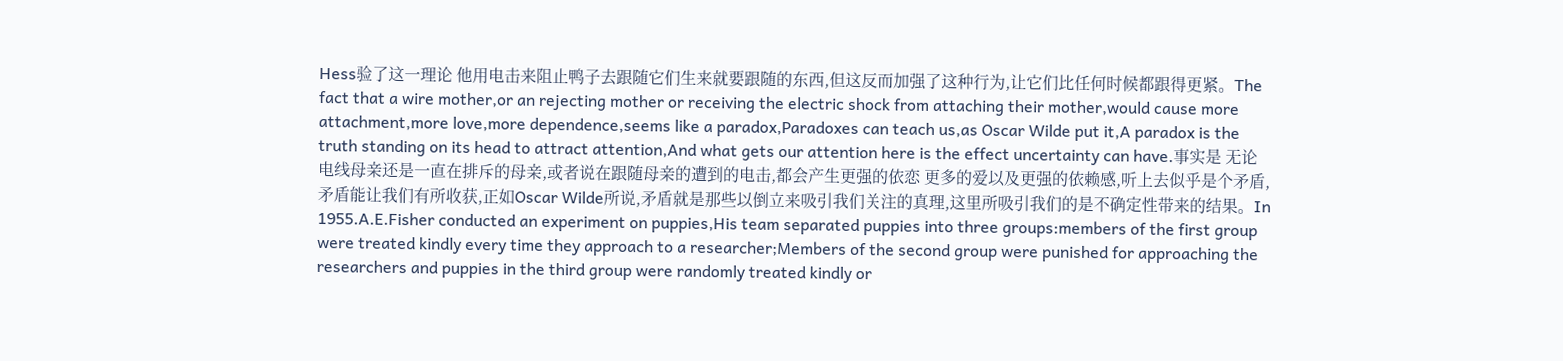Hess验了这一理论 他用电击来阻止鸭子去跟随它们生来就要跟随的东西,但这反而加强了这种行为,让它们比任何时候都跟得更紧。The fact that a wire mother,or an rejecting mother or receiving the electric shock from attaching their mother,would cause more attachment,more love,more dependence,seems like a paradox,Paradoxes can teach us,as Oscar Wilde put it,A paradox is the truth standing on its head to attract attention,And what gets our attention here is the effect uncertainty can have.事实是 无论电线母亲还是一直在排斥的母亲,或者说在跟随母亲的遭到的电击,都会产生更强的依恋 更多的爱以及更强的依赖感,听上去似乎是个矛盾,矛盾能让我们有所收获,正如Oscar Wilde所说,矛盾就是那些以倒立来吸引我们关注的真理,这里所吸引我们的是不确定性带来的结果。In 1955.A.E.Fisher conducted an experiment on puppies,His team separated puppies into three groups:members of the first group were treated kindly every time they approach to a researcher;Members of the second group were punished for approaching the researchers and puppies in the third group were randomly treated kindly or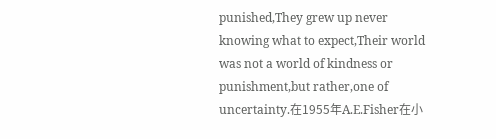punished,They grew up never knowing what to expect,Their world was not a world of kindness or punishment,but rather,one of uncertainty.在1955年A.E.Fisher在小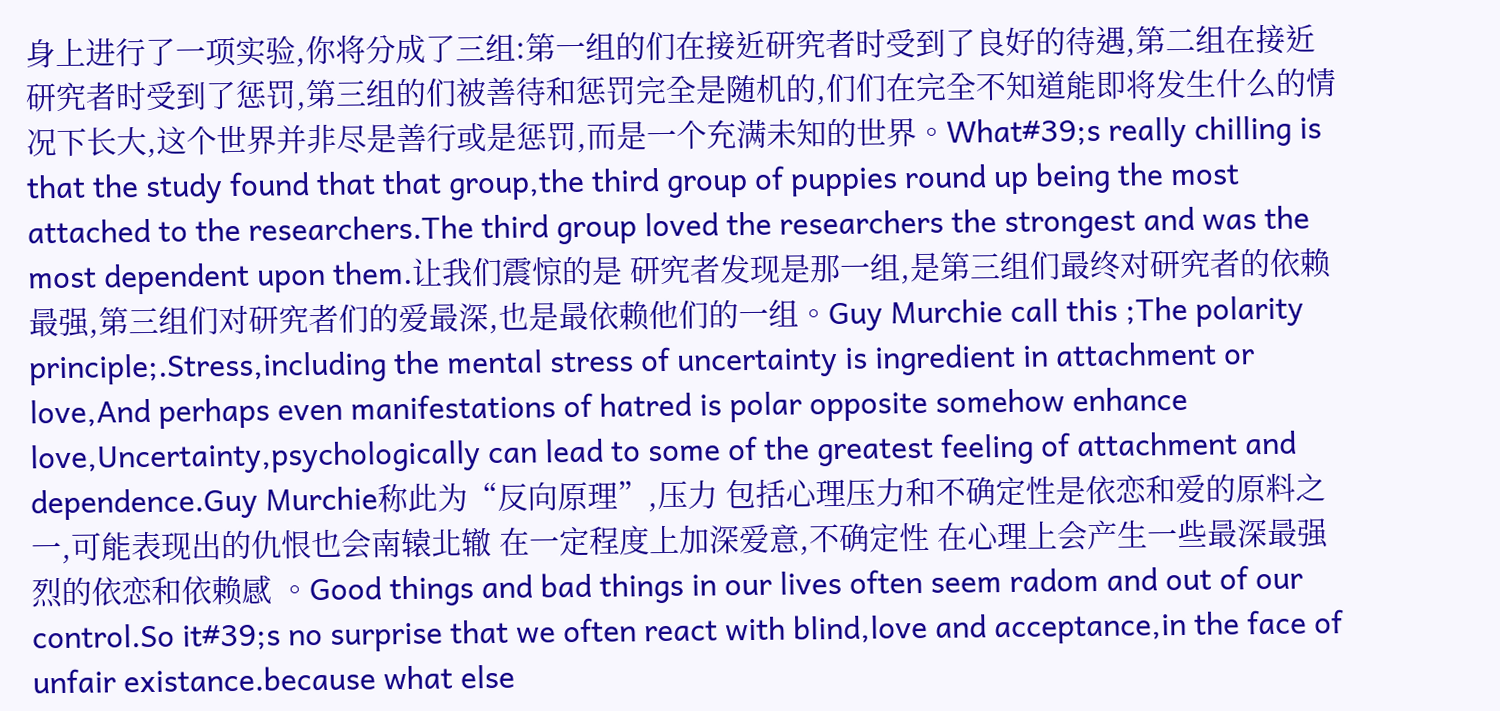身上进行了一项实验,你将分成了三组:第一组的们在接近研究者时受到了良好的待遇,第二组在接近研究者时受到了惩罚,第三组的们被善待和惩罚完全是随机的,们们在完全不知道能即将发生什么的情况下长大,这个世界并非尽是善行或是惩罚,而是一个充满未知的世界。What#39;s really chilling is that the study found that that group,the third group of puppies round up being the most attached to the researchers.The third group loved the researchers the strongest and was the most dependent upon them.让我们震惊的是 研究者发现是那一组,是第三组们最终对研究者的依赖最强,第三组们对研究者们的爱最深,也是最依赖他们的一组。Guy Murchie call this ;The polarity principle;.Stress,including the mental stress of uncertainty is ingredient in attachment or love,And perhaps even manifestations of hatred is polar opposite somehow enhance love,Uncertainty,psychologically can lead to some of the greatest feeling of attachment and dependence.Guy Murchie称此为“反向原理”,压力 包括心理压力和不确定性是依恋和爱的原料之一,可能表现出的仇恨也会南辕北辙 在一定程度上加深爱意,不确定性 在心理上会产生一些最深最强烈的依恋和依赖感 。Good things and bad things in our lives often seem radom and out of our control.So it#39;s no surprise that we often react with blind,love and acceptance,in the face of unfair existance.because what else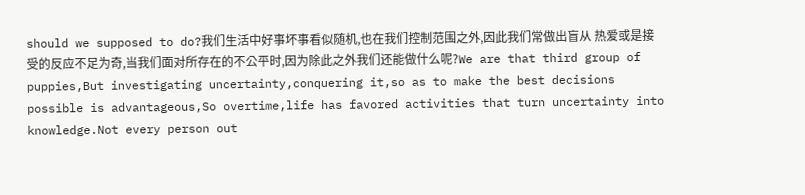should we supposed to do?我们生活中好事坏事看似随机,也在我们控制范围之外,因此我们常做出盲从 热爱或是接受的反应不足为奇,当我们面对所存在的不公平时,因为除此之外我们还能做什么呢?We are that third group of puppies,But investigating uncertainty,conquering it,so as to make the best decisions possible is advantageous,So overtime,life has favored activities that turn uncertainty into knowledge.Not every person out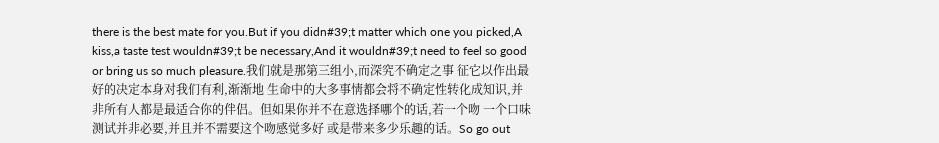there is the best mate for you.But if you didn#39;t matter which one you picked,A kiss,a taste test wouldn#39;t be necessary,And it wouldn#39;t need to feel so good or bring us so much pleasure.我们就是那第三组小,而深究不确定之事 征它以作出最好的决定本身对我们有利,渐渐地 生命中的大多事情都会将不确定性转化成知识,并非所有人都是最适合你的伴侣。但如果你并不在意选择哪个的话,若一个吻 一个口味测试并非必要,并且并不需要这个吻感觉多好 或是带来多少乐趣的话。So go out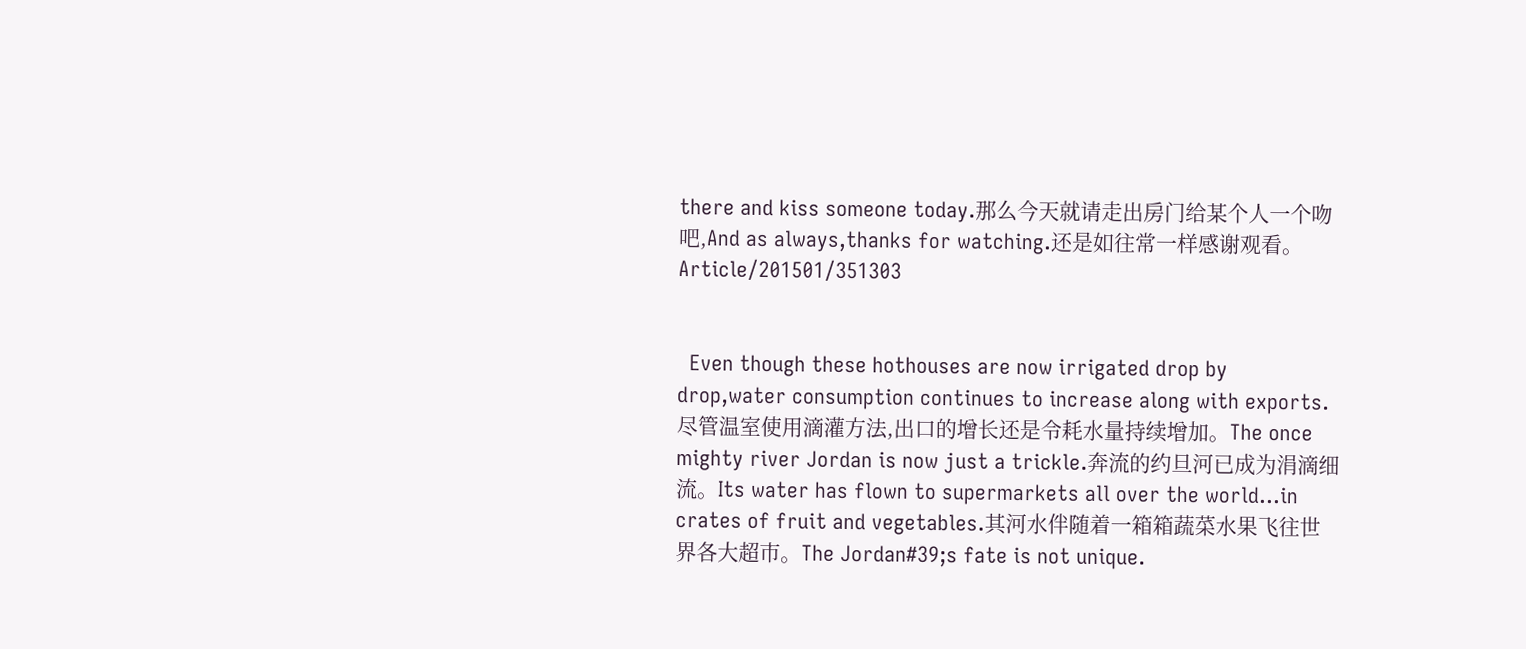there and kiss someone today.那么今天就请走出房门给某个人一个吻吧,And as always,thanks for watching.还是如往常一样感谢观看。 Article/201501/351303


  Even though these hothouses are now irrigated drop by drop,water consumption continues to increase along with exports.尽管温室使用滴灌方法,出口的增长还是令耗水量持续增加。The once mighty river Jordan is now just a trickle.奔流的约旦河已成为涓滴细流。Its water has flown to supermarkets all over the world...in crates of fruit and vegetables.其河水伴随着一箱箱蔬菜水果飞往世界各大超市。The Jordan#39;s fate is not unique.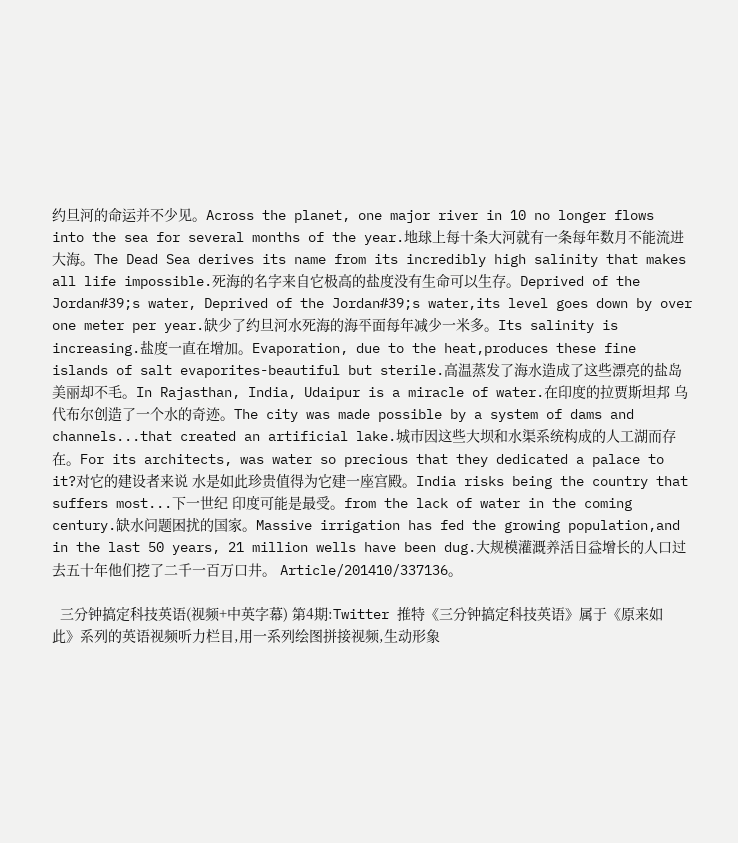约旦河的命运并不少见。Across the planet, one major river in 10 no longer flows into the sea for several months of the year.地球上每十条大河就有一条每年数月不能流进大海。The Dead Sea derives its name from its incredibly high salinity that makes all life impossible.死海的名字来自它极高的盐度没有生命可以生存。Deprived of the Jordan#39;s water, Deprived of the Jordan#39;s water,its level goes down by over one meter per year.缺少了约旦河水死海的海平面每年减少一米多。Its salinity is increasing.盐度一直在增加。Evaporation, due to the heat,produces these fine islands of salt evaporites-beautiful but sterile.高温蒸发了海水造成了这些漂亮的盐岛美丽却不毛。In Rajasthan, India, Udaipur is a miracle of water.在印度的拉贾斯坦邦 乌代布尔创造了一个水的奇迹。The city was made possible by a system of dams and channels...that created an artificial lake.城市因这些大坝和水渠系统构成的人工湖而存在。For its architects, was water so precious that they dedicated a palace to it?对它的建设者来说 水是如此珍贵值得为它建一座宫殿。India risks being the country that suffers most...下一世纪 印度可能是最受。from the lack of water in the coming century.缺水问题困扰的国家。Massive irrigation has fed the growing population,and in the last 50 years, 21 million wells have been dug.大规模灌溉养活日益增长的人口过去五十年他们挖了二千一百万口井。 Article/201410/337136。

  三分钟搞定科技英语(视频+中英字幕) 第4期:Twitter 推特《三分钟搞定科技英语》属于《原来如此》系列的英语视频听力栏目,用一系列绘图拼接视频,生动形象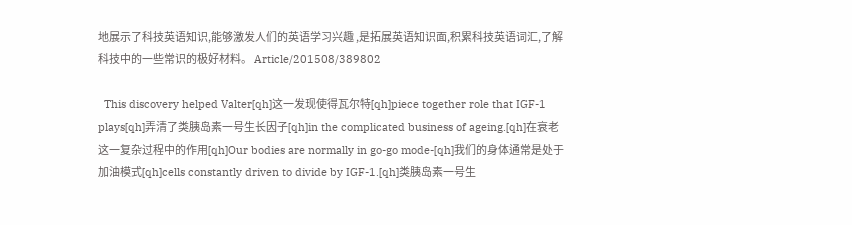地展示了科技英语知识,能够激发人们的英语学习兴趣 ,是拓展英语知识面,积累科技英语词汇,了解科技中的一些常识的极好材料。 Article/201508/389802

  This discovery helped Valter[qh]这一发现使得瓦尔特[qh]piece together role that IGF-1 plays[qh]弄清了类胰岛素一号生长因子[qh]in the complicated business of ageing.[qh]在衰老这一复杂过程中的作用[qh]Our bodies are normally in go-go mode-[qh]我们的身体通常是处于加油模式[qh]cells constantly driven to divide by IGF-1.[qh]类胰岛素一号生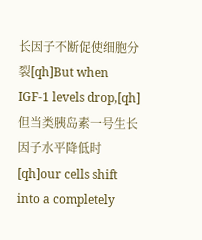长因子不断促使细胞分裂[qh]But when IGF-1 levels drop,[qh]但当类胰岛素一号生长因子水平降低时[qh]our cells shift into a completely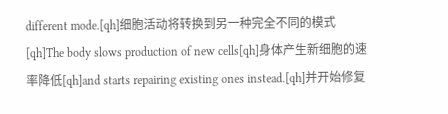different mode.[qh]细胞活动将转换到另一种完全不同的模式[qh]The body slows production of new cells[qh]身体产生新细胞的速率降低[qh]and starts repairing existing ones instead.[qh]并开始修复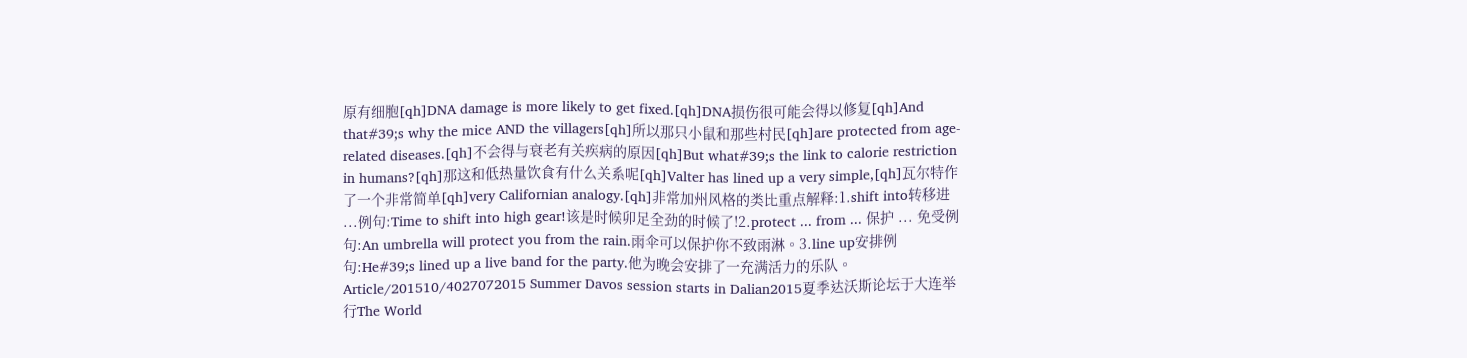原有细胞[qh]DNA damage is more likely to get fixed.[qh]DNA损伤很可能会得以修复[qh]And that#39;s why the mice AND the villagers[qh]所以那只小鼠和那些村民[qh]are protected from age-related diseases.[qh]不会得与衰老有关疾病的原因[qh]But what#39;s the link to calorie restriction in humans?[qh]那这和低热量饮食有什么关系呢[qh]Valter has lined up a very simple,[qh]瓦尔特作了一个非常简单[qh]very Californian analogy.[qh]非常加州风格的类比重点解释:1.shift into转移进 ...例句:Time to shift into high gear!该是时候卯足全劲的时候了!2.protect ... from ... 保护 ... 免受例句:An umbrella will protect you from the rain.雨伞可以保护你不致雨淋。3.line up安排例句:He#39;s lined up a live band for the party.他为晚会安排了一充满活力的乐队。 Article/201510/4027072015 Summer Davos session starts in Dalian2015夏季达沃斯论坛于大连举行The World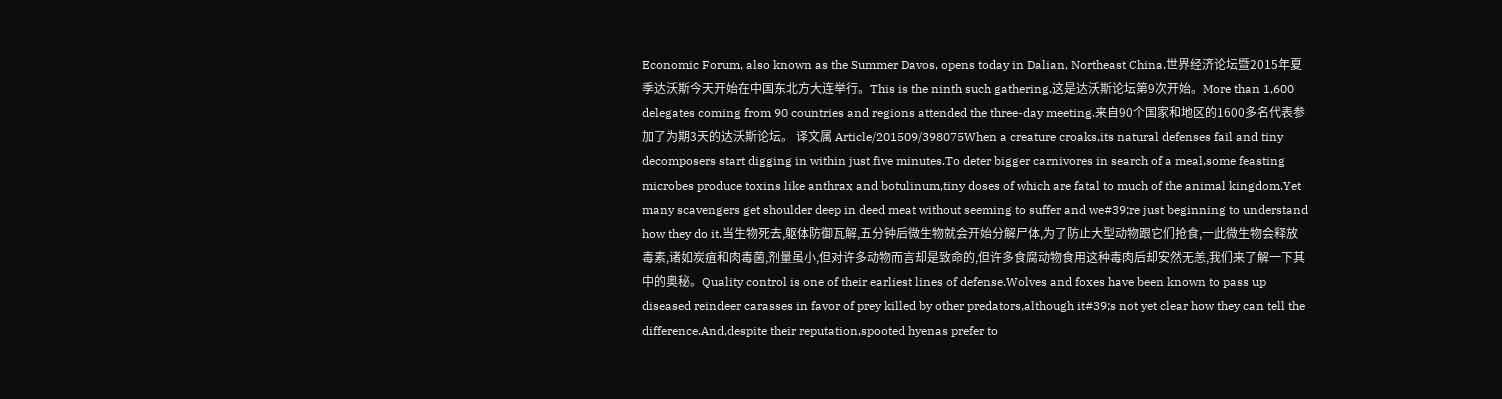Economic Forum, also known as the Summer Davos, opens today in Dalian, Northeast China.世界经济论坛暨2015年夏季达沃斯今天开始在中国东北方大连举行。This is the ninth such gathering.这是达沃斯论坛第9次开始。More than 1,600 delegates coming from 90 countries and regions attended the three-day meeting.来自90个国家和地区的1600多名代表参加了为期3天的达沃斯论坛。 译文属 Article/201509/398075When a creature croaks,its natural defenses fail and tiny decomposers start digging in within just five minutes.To deter bigger carnivores in search of a meal,some feasting microbes produce toxins like anthrax and botulinum,tiny doses of which are fatal to much of the animal kingdom.Yet many scavengers get shoulder deep in deed meat without seeming to suffer and we#39;re just beginning to understand how they do it.当生物死去,躯体防御瓦解,五分钟后微生物就会开始分解尸体,为了防止大型动物跟它们抢食,一此微生物会释放毒素,诸如炭疽和肉毒菌,剂量虽小,但对许多动物而言却是致命的,但许多食腐动物食用这种毒肉后却安然无恙,我们来了解一下其中的奥秘。Quality control is one of their earliest lines of defense.Wolves and foxes have been known to pass up diseased reindeer carasses in favor of prey killed by other predators,although it#39;s not yet clear how they can tell the difference.And,despite their reputation,spooted hyenas prefer to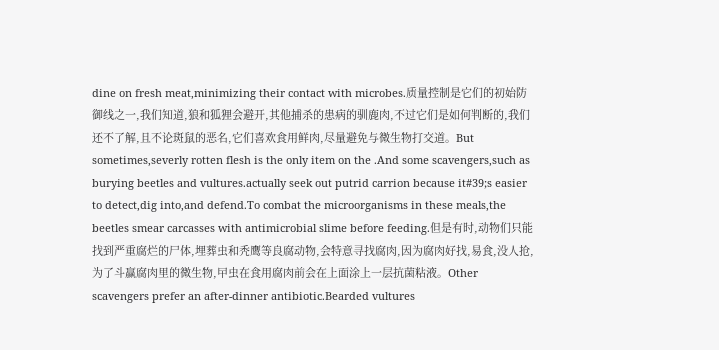dine on fresh meat,minimizing their contact with microbes.质量控制是它们的初始防御线之一,我们知道,狼和狐狸会避开,其他捕杀的患病的驯鹿肉,不过它们是如何判断的,我们还不了解,且不论斑鼠的恶名,它们喜欢食用鲜肉,尽量避免与微生物打交道。But sometimes,severly rotten flesh is the only item on the .And some scavengers,such as burying beetles and vultures.actually seek out putrid carrion because it#39;s easier to detect,dig into,and defend.To combat the microorganisms in these meals,the beetles smear carcasses with antimicrobial slime before feeding.但是有时,动物们只能找到严重腐烂的尸体,埋葬虫和秃鹰等良腐动物,会特意寻找腐肉,因为腐肉好找,易食,没人抢,为了斗赢腐肉里的微生物,曱虫在食用腐肉前会在上面涂上一层抗菌粘液。Other scavengers prefer an after-dinner antibiotic.Bearded vultures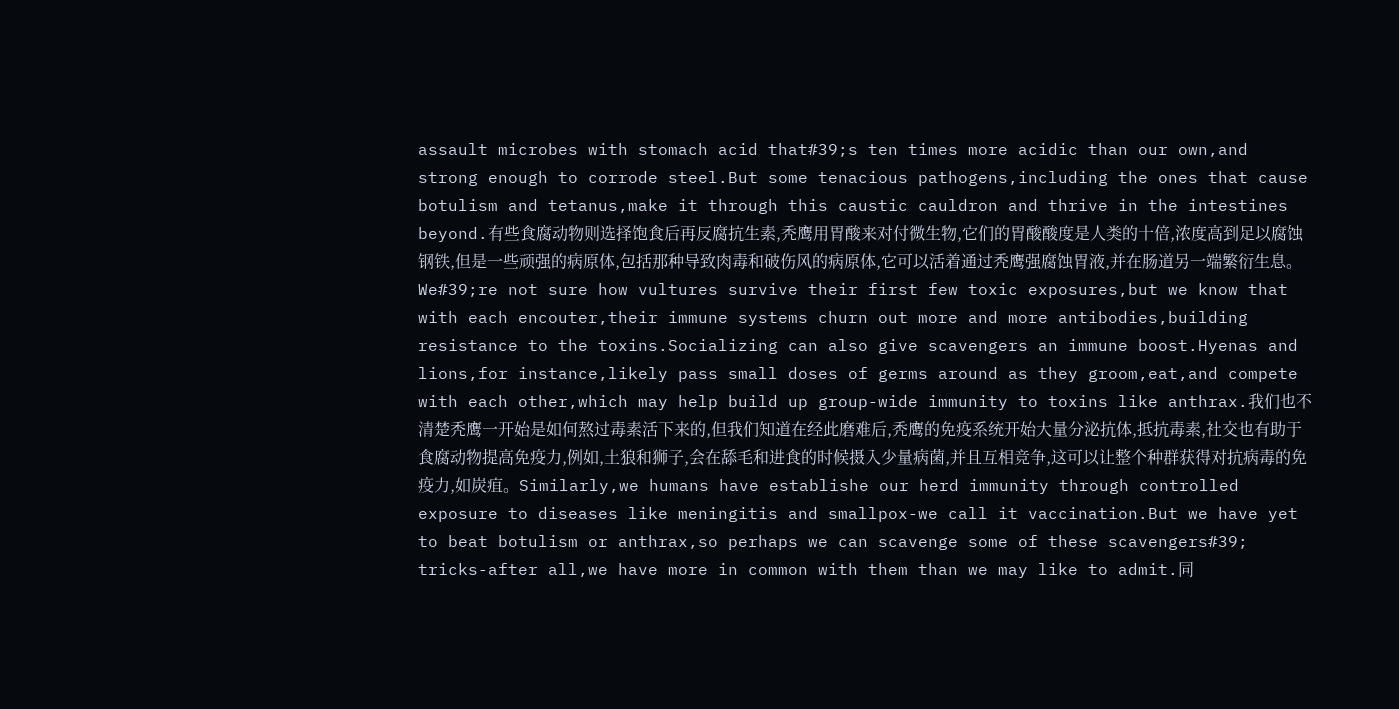assault microbes with stomach acid that#39;s ten times more acidic than our own,and strong enough to corrode steel.But some tenacious pathogens,including the ones that cause botulism and tetanus,make it through this caustic cauldron and thrive in the intestines beyond.有些食腐动物则选择饱食后再反腐抗生素,秃鹰用胃酸来对付微生物,它们的胃酸酸度是人类的十倍,浓度高到足以腐蚀钢铁,但是一些顽强的病原体,包括那种导致肉毒和破伤风的病原体,它可以活着通过秃鹰强腐蚀胃液,并在肠道另一端繁衍生息。We#39;re not sure how vultures survive their first few toxic exposures,but we know that with each encouter,their immune systems churn out more and more antibodies,building resistance to the toxins.Socializing can also give scavengers an immune boost.Hyenas and lions,for instance,likely pass small doses of germs around as they groom,eat,and compete with each other,which may help build up group-wide immunity to toxins like anthrax.我们也不清楚秃鹰一开始是如何熬过毒素活下来的,但我们知道在经此磨难后,秃鹰的免疫系统开始大量分泌抗体,抵抗毒素,社交也有助于食腐动物提高免疫力,例如,土狼和狮子,会在舔毛和进食的时候摄入少量病菌,并且互相竞争,这可以让整个种群获得对抗病毒的免疫力,如炭疽。Similarly,we humans have establishe our herd immunity through controlled exposure to diseases like meningitis and smallpox-we call it vaccination.But we have yet to beat botulism or anthrax,so perhaps we can scavenge some of these scavengers#39; tricks-after all,we have more in common with them than we may like to admit.同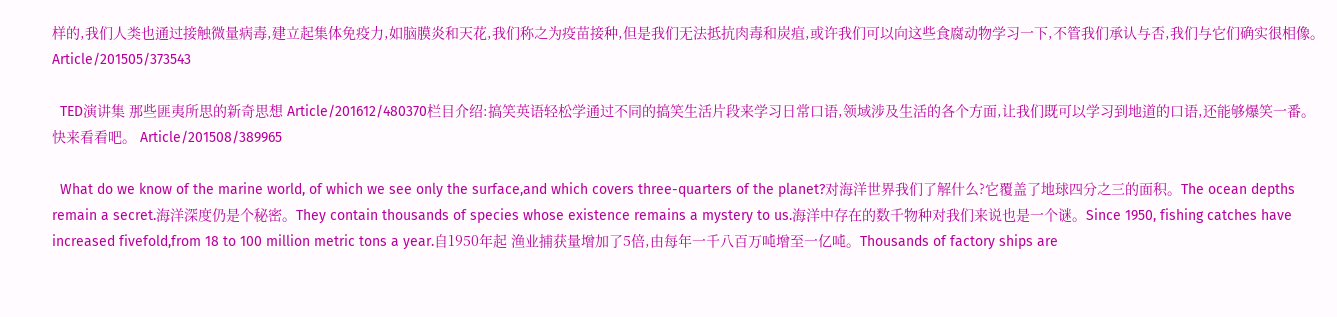样的,我们人类也通过接触微量病毒,建立起集体免疫力,如脑膜炎和天花,我们称之为疫苗接种,但是我们无法抵抗肉毒和炭疽,或许我们可以向这些食腐动物学习一下,不管我们承认与否,我们与它们确实很相像。 Article/201505/373543

  TED演讲集 那些匪夷所思的新奇思想 Article/201612/480370栏目介绍:搞笑英语轻松学通过不同的搞笑生活片段来学习日常口语,领域涉及生活的各个方面,让我们既可以学习到地道的口语,还能够爆笑一番。快来看看吧。 Article/201508/389965

  What do we know of the marine world, of which we see only the surface,and which covers three-quarters of the planet?对海洋世界我们了解什么?它覆盖了地球四分之三的面积。The ocean depths remain a secret.海洋深度仍是个秘密。They contain thousands of species whose existence remains a mystery to us.海洋中存在的数千物种对我们来说也是一个谜。Since 1950, fishing catches have increased fivefold,from 18 to 100 million metric tons a year.自1950年起 渔业捕获量增加了5倍,由每年一千八百万吨增至一亿吨。Thousands of factory ships are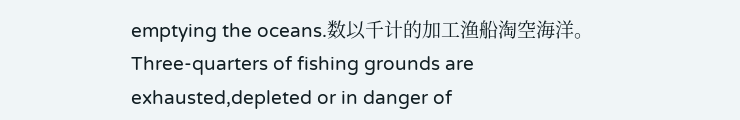emptying the oceans.数以千计的加工渔船淘空海洋。Three-quarters of fishing grounds are exhausted,depleted or in danger of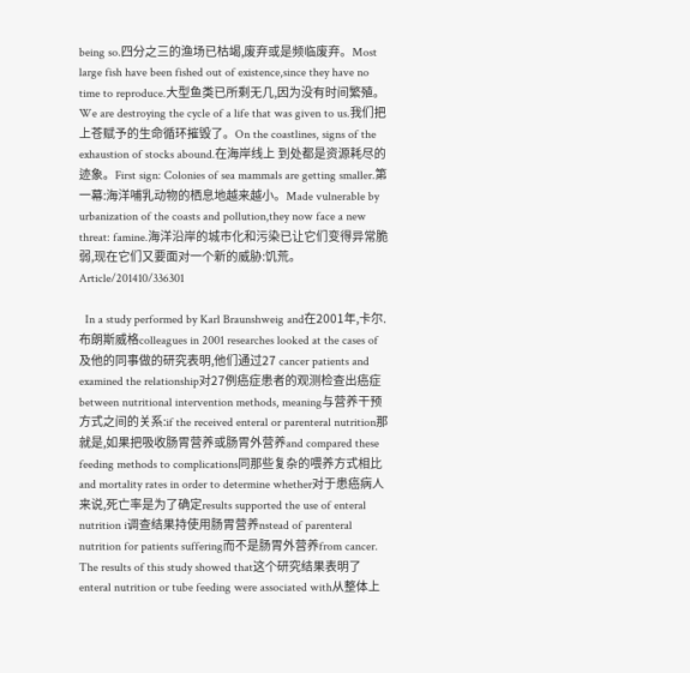being so.四分之三的渔场已枯竭,废弃或是频临废弃。Most large fish have been fished out of existence,since they have no time to reproduce.大型鱼类已所剩无几,因为没有时间繁殖。We are destroying the cycle of a life that was given to us.我们把上苍赋予的生命循环摧毁了。On the coastlines, signs of the exhaustion of stocks abound.在海岸线上 到处都是资源耗尽的迹象。First sign: Colonies of sea mammals are getting smaller.第一幕:海洋哺乳动物的栖息地越来越小。Made vulnerable by urbanization of the coasts and pollution,they now face a new threat: famine.海洋沿岸的城市化和污染已让它们变得异常脆弱,现在它们又要面对一个新的威胁:饥荒。 Article/201410/336301

  In a study performed by Karl Braunshweig and在2001年,卡尔.布朗斯威格colleagues in 2001 researches looked at the cases of及他的同事做的研究表明,他们通过27 cancer patients and examined the relationship对27例癌症患者的观测检查出癌症between nutritional intervention methods, meaning与营养干预方式之间的关系:if the received enteral or parenteral nutrition那就是,如果把吸收肠胃营养或肠胃外营养and compared these feeding methods to complications同那些复杂的喂养方式相比and mortality rates in order to determine whether对于患癌病人来说,死亡率是为了确定results supported the use of enteral nutrition i调查结果持使用肠胃营养nstead of parenteral nutrition for patients suffering而不是肠胃外营养from cancer. The results of this study showed that这个研究结果表明了enteral nutrition or tube feeding were associated with从整体上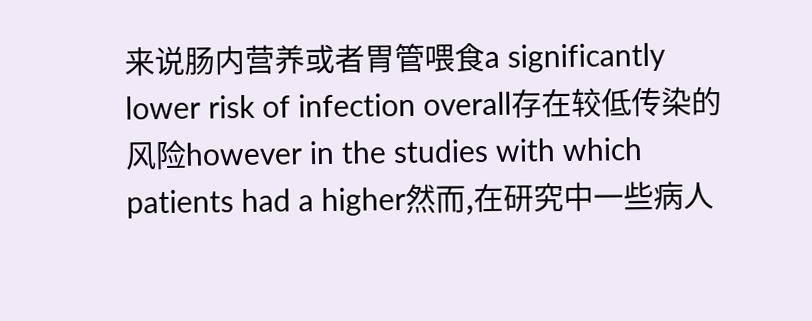来说肠内营养或者胃管喂食a significantly lower risk of infection overall存在较低传染的风险however in the studies with which patients had a higher然而,在研究中一些病人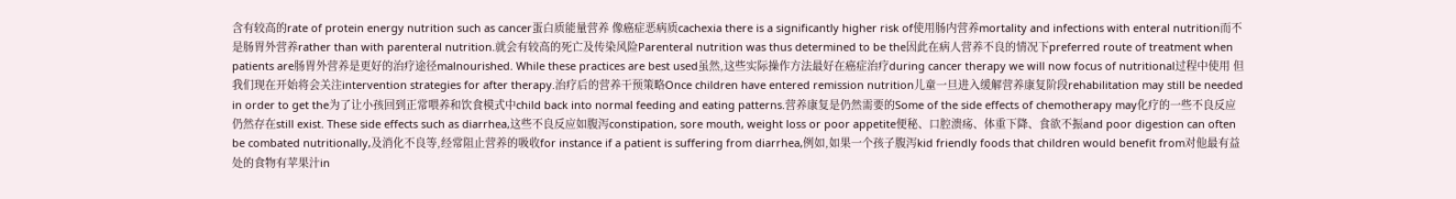含有较高的rate of protein energy nutrition such as cancer蛋白质能量营养 像癌症恶病质cachexia there is a significantly higher risk of使用肠内营养mortality and infections with enteral nutrition而不是肠胃外营养rather than with parenteral nutrition.就会有较高的死亡及传染风险Parenteral nutrition was thus determined to be the因此在病人营养不良的情况下preferred route of treatment when patients are肠胃外营养是更好的治疗途径malnourished. While these practices are best used虽然,这些实际操作方法最好在癌症治疗during cancer therapy we will now focus of nutritional过程中使用 但我们现在开始将会关注intervention strategies for after therapy.治疗后的营养干预策略Once children have entered remission nutrition儿童一旦进入缓解营养康复阶段rehabilitation may still be needed in order to get the为了让小孩回到正常喂养和饮食模式中child back into normal feeding and eating patterns.营养康复是仍然需要的Some of the side effects of chemotherapy may化疗的一些不良反应仍然存在still exist. These side effects such as diarrhea,这些不良反应如腹泻constipation, sore mouth, weight loss or poor appetite便秘、口腔溃疡、体重下降、食欲不振and poor digestion can often be combated nutritionally,及消化不良等,经常阻止营养的吸收for instance if a patient is suffering from diarrhea,例如,如果一个孩子腹泻kid friendly foods that children would benefit from对他最有益处的食物有苹果汁in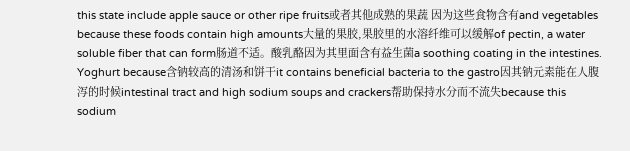this state include apple sauce or other ripe fruits或者其他成熟的果蔬 因为这些食物含有and vegetables because these foods contain high amounts大量的果胶,果胶里的水溶纤维可以缓解of pectin, a water soluble fiber that can form肠道不适。酸乳酪因为其里面含有益生菌a soothing coating in the intestines. Yoghurt because含钠较高的清汤和饼干it contains beneficial bacteria to the gastro因其钠元素能在人腹泻的时候intestinal tract and high sodium soups and crackers帮助保持水分而不流失because this sodium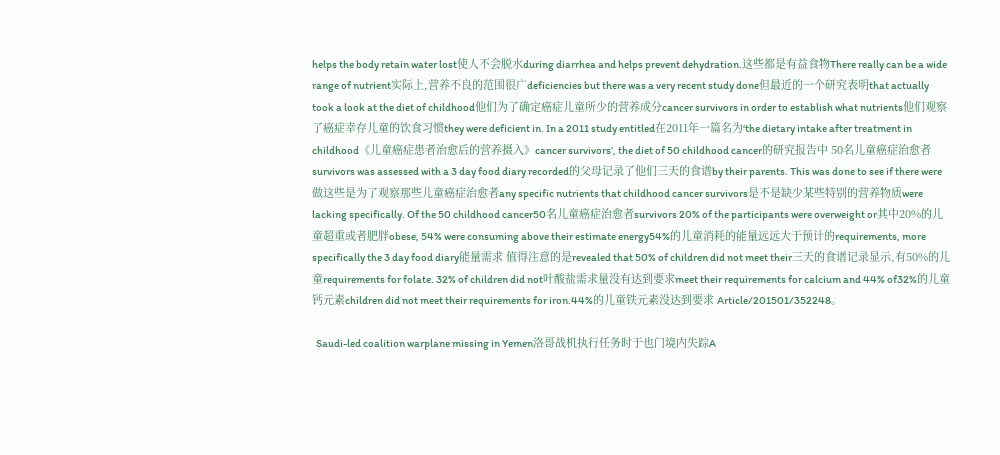helps the body retain water lost使人不会脱水during diarrhea and helps prevent dehydration.这些都是有益食物There really can be a wide range of nutrient实际上,营养不良的范围很广deficiencies but there was a very recent study done但最近的一个研究表明that actually took a look at the diet of childhood他们为了确定癌症儿童所少的营养成分cancer survivors in order to establish what nutrients他们观察了癌症幸存儿童的饮食习惯they were deficient in. In a 2011 study entitled在2011年一篇名为‘the dietary intake after treatment in childhood《儿童癌症患者治愈后的营养摄入》cancer survivors’, the diet of 50 childhood cancer的研究报告中 50名儿童癌症治愈者survivors was assessed with a 3 day food diary recorded的父母记录了他们三天的食谱by their parents. This was done to see if there were做这些是为了观察那些儿童癌症治愈者any specific nutrients that childhood cancer survivors是不是缺少某些特别的营养物质were lacking specifically. Of the 50 childhood cancer50名儿童癌症治愈者survivors 20% of the participants were overweight or其中20%的儿童超重或者肥胖obese, 54% were consuming above their estimate energy54%的儿童消耗的能量远远大于预计的requirements, more specifically the 3 day food diary能量需求 值得注意的是revealed that 50% of children did not meet their三天的食谱记录显示,有50%的儿童requirements for folate. 32% of children did not叶酸盐需求量没有达到要求meet their requirements for calcium and 44% of32%的儿童钙元素children did not meet their requirements for iron.44%的儿童铁元素没达到要求 Article/201501/352248。

  Saudi-led coalition warplane missing in Yemen洛哥战机执行任务时于也门境内失踪A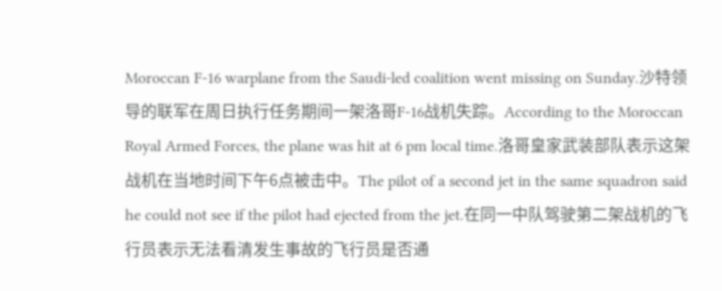Moroccan F-16 warplane from the Saudi-led coalition went missing on Sunday.沙特领导的联军在周日执行任务期间一架洛哥F-16战机失踪。According to the Moroccan Royal Armed Forces, the plane was hit at 6 pm local time.洛哥皇家武装部队表示这架战机在当地时间下午6点被击中。The pilot of a second jet in the same squadron said he could not see if the pilot had ejected from the jet.在同一中队驾驶第二架战机的飞行员表示无法看清发生事故的飞行员是否通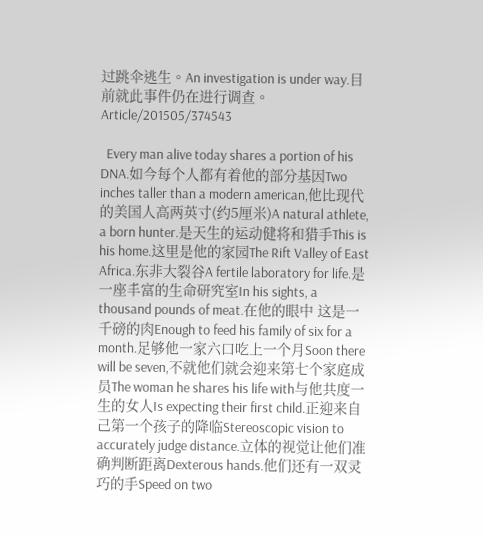过跳伞逃生。An investigation is under way.目前就此事件仍在进行调查。 Article/201505/374543

  Every man alive today shares a portion of his DNA.如今每个人都有着他的部分基因Two inches taller than a modern american,他比现代的美国人高两英寸(约5厘米)A natural athlete, a born hunter.是天生的运动健将和猎手This is his home.这里是他的家园The Rift Valley of East Africa.东非大裂谷A fertile laboratory for life.是一座丰富的生命研究室In his sights, a thousand pounds of meat.在他的眼中 这是一千磅的肉Enough to feed his family of six for a month.足够他一家六口吃上一个月Soon there will be seven,不就他们就会迎来第七个家庭成员The woman he shares his life with与他共度一生的女人Is expecting their first child.正迎来自己第一个孩子的降临Stereoscopic vision to accurately judge distance.立体的视觉让他们准确判断距离Dexterous hands.他们还有一双灵巧的手Speed on two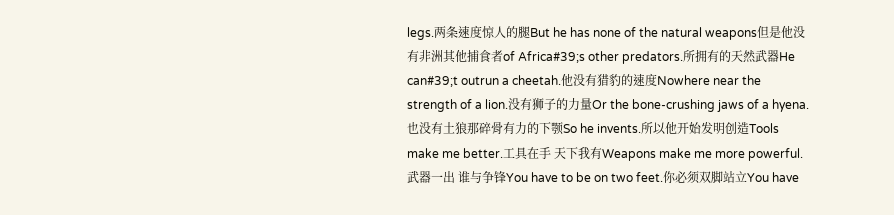legs.两条速度惊人的腿But he has none of the natural weapons但是他没有非洲其他捕食者of Africa#39;s other predators.所拥有的天然武器He can#39;t outrun a cheetah.他没有猎豹的速度Nowhere near the strength of a lion.没有狮子的力量Or the bone-crushing jaws of a hyena.也没有土狼那碎骨有力的下颚So he invents.所以他开始发明创造Tools make me better.工具在手 天下我有Weapons make me more powerful.武器一出 谁与争锋You have to be on two feet.你必须双脚站立You have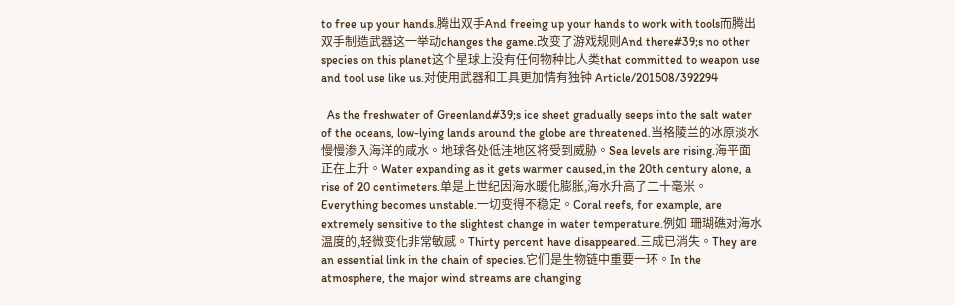to free up your hands.腾出双手And freeing up your hands to work with tools而腾出双手制造武器这一举动changes the game.改变了游戏规则And there#39;s no other species on this planet这个星球上没有任何物种比人类that committed to weapon use and tool use like us.对使用武器和工具更加情有独钟 Article/201508/392294

  As the freshwater of Greenland#39;s ice sheet gradually seeps into the salt water of the oceans, low-lying lands around the globe are threatened.当格陵兰的冰原淡水慢慢渗入海洋的咸水。地球各处低洼地区将受到威胁。Sea levels are rising.海平面正在上升。Water expanding as it gets warmer caused,in the 20th century alone, a rise of 20 centimeters.单是上世纪因海水暖化膨胀,海水升高了二十毫米。Everything becomes unstable.一切变得不稳定。Coral reefs, for example, are extremely sensitive to the slightest change in water temperature.例如 珊瑚礁对海水温度的,轻微变化非常敏感。Thirty percent have disappeared.三成已消失。They are an essential link in the chain of species.它们是生物链中重要一环。In the atmosphere, the major wind streams are changing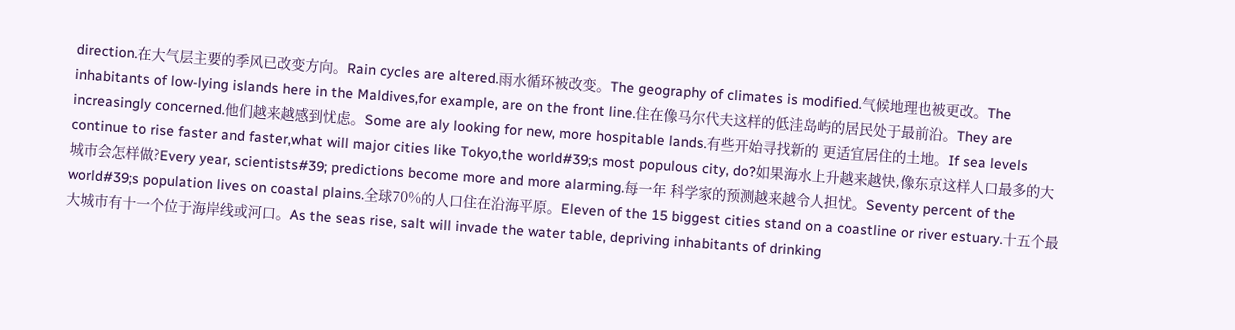direction.在大气层主要的季风已改变方向。Rain cycles are altered.雨水循环被改变。The geography of climates is modified.气候地理也被更改。The inhabitants of low-lying islands here in the Maldives,for example, are on the front line.住在像马尔代夫这样的低洼岛屿的居民处于最前沿。They are increasingly concerned.他们越来越感到忧虑。Some are aly looking for new, more hospitable lands.有些开始寻找新的 更适宜居住的土地。If sea levels continue to rise faster and faster,what will major cities like Tokyo,the world#39;s most populous city, do?如果海水上升越来越快,像东京这样人口最多的大城市会怎样做?Every year, scientists#39; predictions become more and more alarming.每一年 科学家的预测越来越令人担忧。Seventy percent of the world#39;s population lives on coastal plains.全球70%的人口住在沿海平原。Eleven of the 15 biggest cities stand on a coastline or river estuary.十五个最大城市有十一个位于海岸线或河口。As the seas rise, salt will invade the water table, depriving inhabitants of drinking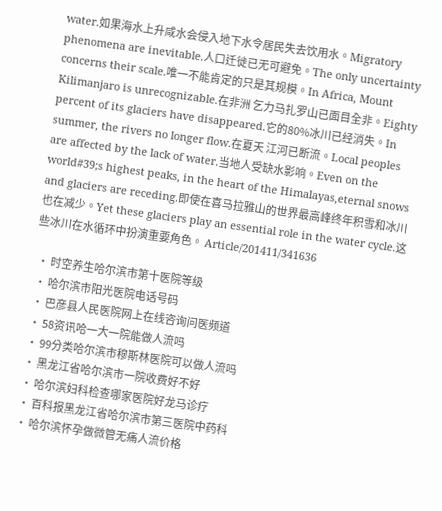water.如果海水上升咸水会侵入地下水令居民失去饮用水。Migratory phenomena are inevitable.人口迁徙已无可避免。The only uncertainty concerns their scale.唯一不能肯定的只是其规模。In Africa, Mount Kilimanjaro is unrecognizable.在非洲 乞力马扎罗山已面目全非。Eighty percent of its glaciers have disappeared.它的80%冰川已经消失。In summer, the rivers no longer flow.在夏天 江河已断流。Local peoples are affected by the lack of water.当地人受缺水影响。Even on the world#39;s highest peaks, in the heart of the Himalayas,eternal snows and glaciers are receding.即使在喜马拉雅山的世界最高峰终年积雪和冰川也在减少。Yet these glaciers play an essential role in the water cycle.这些冰川在水循环中扮演重要角色。 Article/201411/341636

  • 时空养生哈尔滨市第十医院等级
  • 哈尔滨市阳光医院电话号码
  • 巴彦县人民医院网上在线咨询问医频道
  • 58资讯哈一大一院能做人流吗
  • 99分类哈尔滨市穆斯林医院可以做人流吗
  • 黑龙江省哈尔滨市一院收费好不好
  • 哈尔滨妇科检查哪家医院好龙马诊疗
  • 百科报黑龙江省哈尔滨市第三医院中药科
  • 哈尔滨怀孕做微管无痛人流价格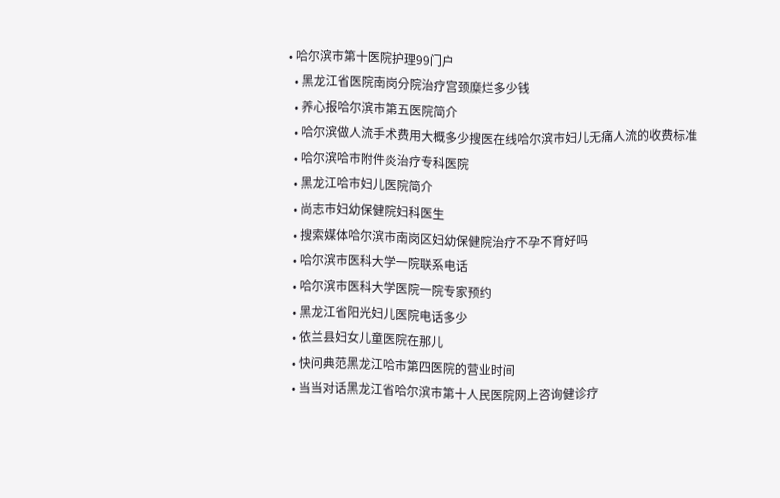• 哈尔滨市第十医院护理99门户
  • 黑龙江省医院南岗分院治疗宫颈糜烂多少钱
  • 养心报哈尔滨市第五医院简介
  • 哈尔滨做人流手术费用大概多少搜医在线哈尔滨市妇儿无痛人流的收费标准
  • 哈尔滨哈市附件炎治疗专科医院
  • 黑龙江哈市妇儿医院简介
  • 尚志市妇幼保健院妇科医生
  • 搜索媒体哈尔滨市南岗区妇幼保健院治疗不孕不育好吗
  • 哈尔滨市医科大学一院联系电话
  • 哈尔滨市医科大学医院一院专家预约
  • 黑龙江省阳光妇儿医院电话多少
  • 依兰县妇女儿童医院在那儿
  • 快问典范黑龙江哈市第四医院的营业时间
  • 当当对话黑龙江省哈尔滨市第十人民医院网上咨询健诊疗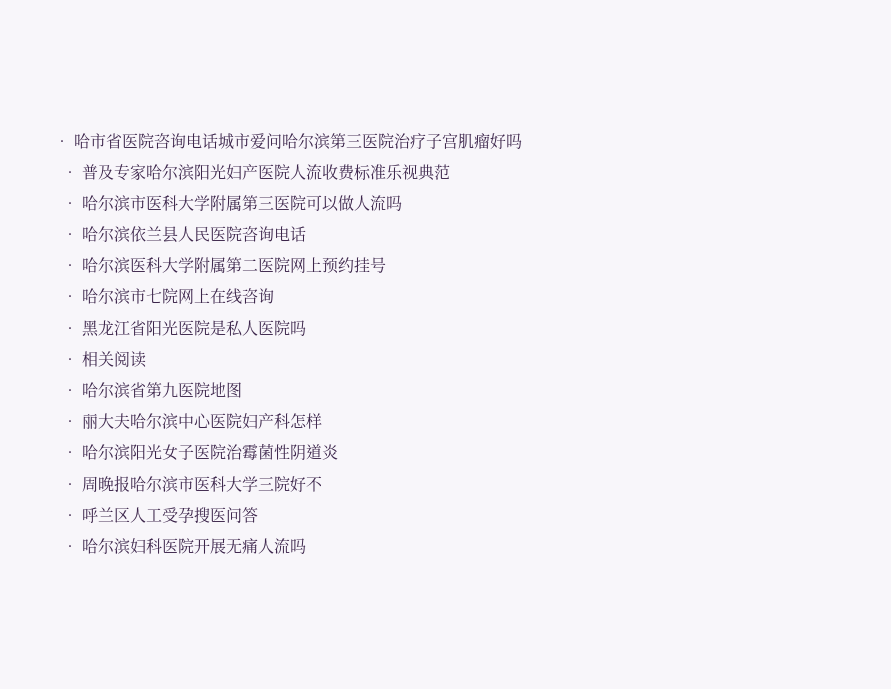• 哈市省医院咨询电话城市爱问哈尔滨第三医院治疗子宫肌瘤好吗
  • 普及专家哈尔滨阳光妇产医院人流收费标准乐视典范
  • 哈尔滨市医科大学附属第三医院可以做人流吗
  • 哈尔滨依兰县人民医院咨询电话
  • 哈尔滨医科大学附属第二医院网上预约挂号
  • 哈尔滨市七院网上在线咨询
  • 黑龙江省阳光医院是私人医院吗
  • 相关阅读
  • 哈尔滨省第九医院地图
  • 丽大夫哈尔滨中心医院妇产科怎样
  • 哈尔滨阳光女子医院治霉菌性阴道炎
  • 周晚报哈尔滨市医科大学三院好不
  • 呼兰区人工受孕搜医问答
  • 哈尔滨妇科医院开展无痛人流吗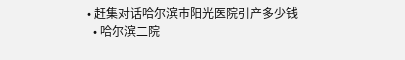• 赶集对话哈尔滨市阳光医院引产多少钱
  • 哈尔滨二院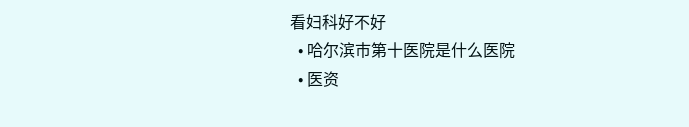看妇科好不好
  • 哈尔滨市第十医院是什么医院
  • 医资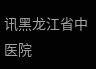讯黑龙江省中医院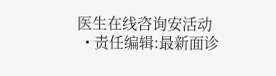医生在线咨询安活动
  • 责任编辑:最新面诊